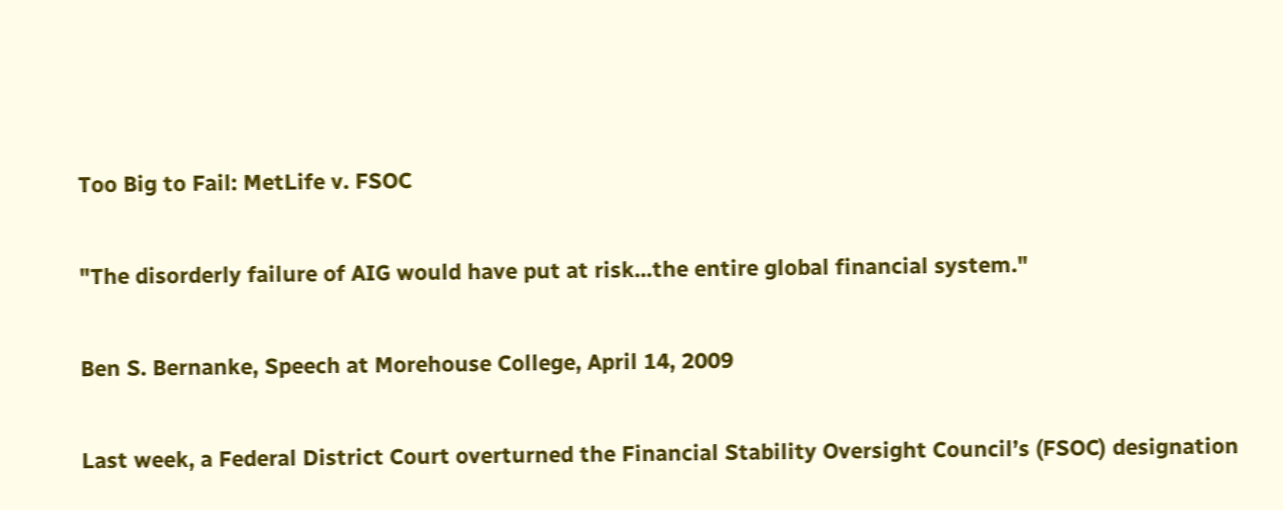Too Big to Fail: MetLife v. FSOC

"The disorderly failure of AIG would have put at risk...the entire global financial system."

Ben S. Bernanke, Speech at Morehouse College, April 14, 2009

Last week, a Federal District Court overturned the Financial Stability Oversight Council’s (FSOC) designation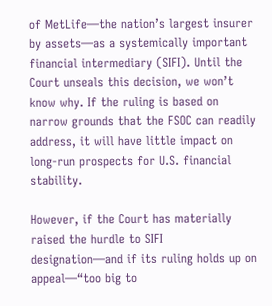of MetLife—the nation’s largest insurer by assets—as a systemically important financial intermediary (SIFI). Until the Court unseals this decision, we won’t know why. If the ruling is based on narrow grounds that the FSOC can readily address, it will have little impact on long-run prospects for U.S. financial stability.

However, if the Court has materially raised the hurdle to SIFI designation—and if its ruling holds up on appeal—“too big to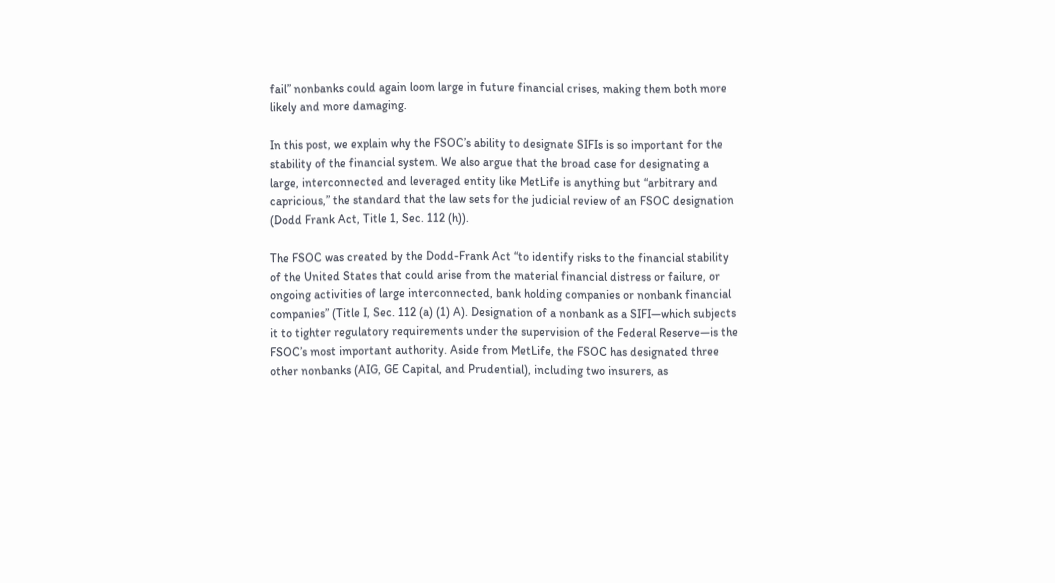fail” nonbanks could again loom large in future financial crises, making them both more likely and more damaging.

In this post, we explain why the FSOC’s ability to designate SIFIs is so important for the stability of the financial system. We also argue that the broad case for designating a large, interconnected and leveraged entity like MetLife is anything but “arbitrary and capricious,” the standard that the law sets for the judicial review of an FSOC designation (Dodd Frank Act, Title 1, Sec. 112 (h)).

The FSOC was created by the Dodd-Frank Act “to identify risks to the financial stability of the United States that could arise from the material financial distress or failure, or ongoing activities of large interconnected, bank holding companies or nonbank financial companies” (Title I, Sec. 112 (a) (1) A). Designation of a nonbank as a SIFI—which subjects it to tighter regulatory requirements under the supervision of the Federal Reserve—is the FSOC’s most important authority. Aside from MetLife, the FSOC has designated three other nonbanks (AIG, GE Capital, and Prudential), including two insurers, as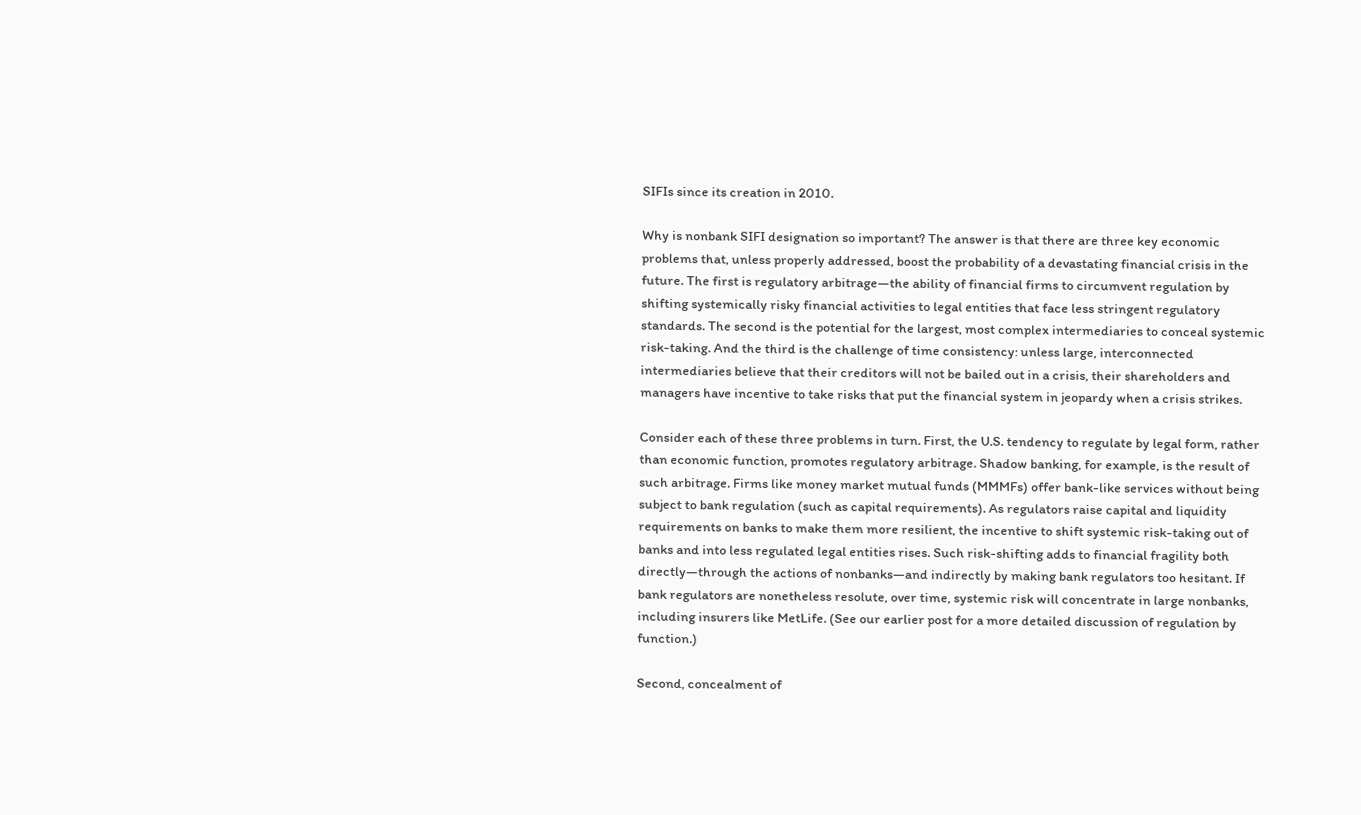SIFIs since its creation in 2010.

Why is nonbank SIFI designation so important? The answer is that there are three key economic problems that, unless properly addressed, boost the probability of a devastating financial crisis in the future. The first is regulatory arbitrage—the ability of financial firms to circumvent regulation by shifting systemically risky financial activities to legal entities that face less stringent regulatory standards. The second is the potential for the largest, most complex intermediaries to conceal systemic risk-taking. And the third is the challenge of time consistency: unless large, interconnected intermediaries believe that their creditors will not be bailed out in a crisis, their shareholders and managers have incentive to take risks that put the financial system in jeopardy when a crisis strikes.

Consider each of these three problems in turn. First, the U.S. tendency to regulate by legal form, rather than economic function, promotes regulatory arbitrage. Shadow banking, for example, is the result of such arbitrage. Firms like money market mutual funds (MMMFs) offer bank-like services without being subject to bank regulation (such as capital requirements). As regulators raise capital and liquidity requirements on banks to make them more resilient, the incentive to shift systemic risk-taking out of banks and into less regulated legal entities rises. Such risk-shifting adds to financial fragility both directly—through the actions of nonbanks—and indirectly by making bank regulators too hesitant. If bank regulators are nonetheless resolute, over time, systemic risk will concentrate in large nonbanks, including insurers like MetLife. (See our earlier post for a more detailed discussion of regulation by function.)

Second, concealment of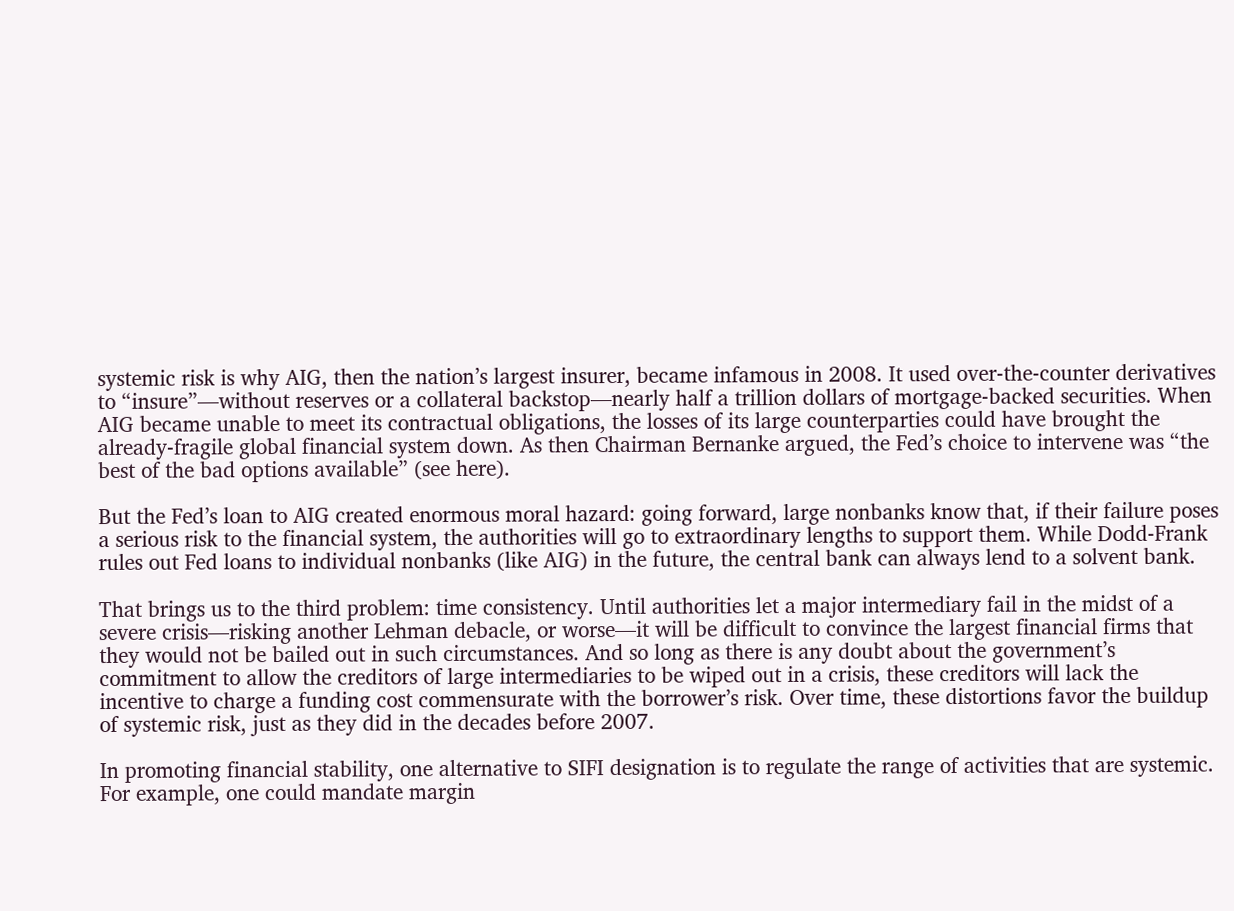systemic risk is why AIG, then the nation’s largest insurer, became infamous in 2008. It used over-the-counter derivatives to “insure”—without reserves or a collateral backstop—nearly half a trillion dollars of mortgage-backed securities. When AIG became unable to meet its contractual obligations, the losses of its large counterparties could have brought the already-fragile global financial system down. As then Chairman Bernanke argued, the Fed’s choice to intervene was “the best of the bad options available” (see here).

But the Fed’s loan to AIG created enormous moral hazard: going forward, large nonbanks know that, if their failure poses a serious risk to the financial system, the authorities will go to extraordinary lengths to support them. While Dodd-Frank rules out Fed loans to individual nonbanks (like AIG) in the future, the central bank can always lend to a solvent bank.

That brings us to the third problem: time consistency. Until authorities let a major intermediary fail in the midst of a severe crisis—risking another Lehman debacle, or worse—it will be difficult to convince the largest financial firms that they would not be bailed out in such circumstances. And so long as there is any doubt about the government’s commitment to allow the creditors of large intermediaries to be wiped out in a crisis, these creditors will lack the incentive to charge a funding cost commensurate with the borrower’s risk. Over time, these distortions favor the buildup of systemic risk, just as they did in the decades before 2007.

In promoting financial stability, one alternative to SIFI designation is to regulate the range of activities that are systemic. For example, one could mandate margin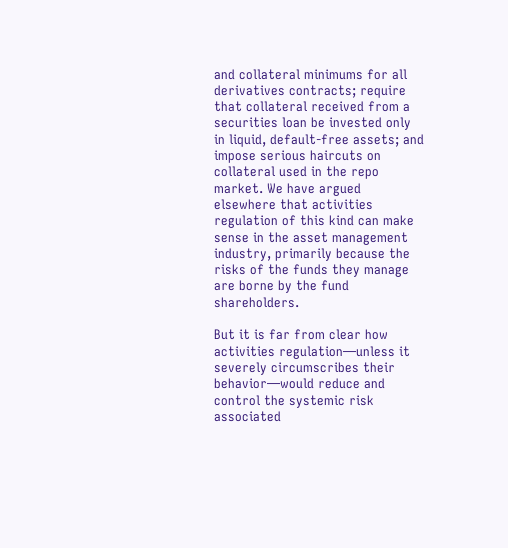and collateral minimums for all derivatives contracts; require that collateral received from a securities loan be invested only in liquid, default-free assets; and impose serious haircuts on collateral used in the repo market. We have argued elsewhere that activities regulation of this kind can make sense in the asset management industry, primarily because the risks of the funds they manage are borne by the fund shareholders.

But it is far from clear how activities regulation—unless it severely circumscribes their behavior—would reduce and control the systemic risk associated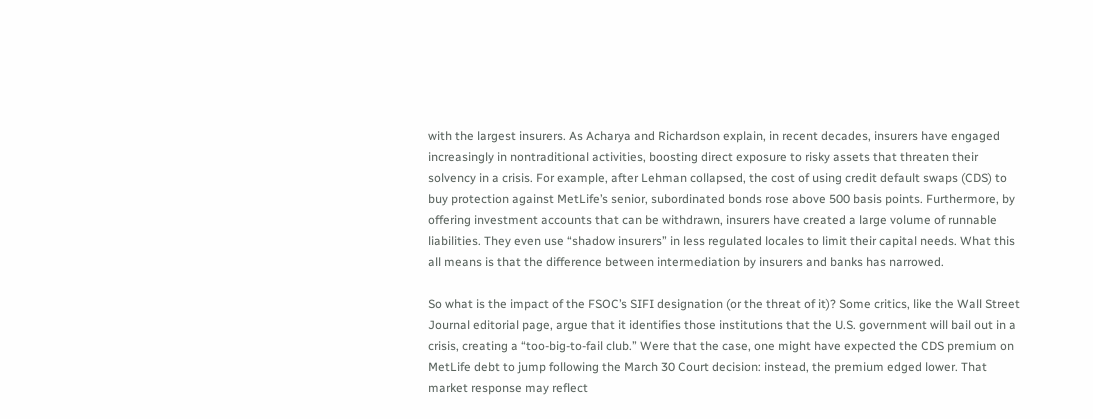with the largest insurers. As Acharya and Richardson explain, in recent decades, insurers have engaged increasingly in nontraditional activities, boosting direct exposure to risky assets that threaten their solvency in a crisis. For example, after Lehman collapsed, the cost of using credit default swaps (CDS) to buy protection against MetLife’s senior, subordinated bonds rose above 500 basis points. Furthermore, by offering investment accounts that can be withdrawn, insurers have created a large volume of runnable liabilities. They even use “shadow insurers” in less regulated locales to limit their capital needs. What this all means is that the difference between intermediation by insurers and banks has narrowed.

So what is the impact of the FSOC’s SIFI designation (or the threat of it)? Some critics, like the Wall Street Journal editorial page, argue that it identifies those institutions that the U.S. government will bail out in a crisis, creating a “too-big-to-fail club.” Were that the case, one might have expected the CDS premium on MetLife debt to jump following the March 30 Court decision: instead, the premium edged lower. That market response may reflect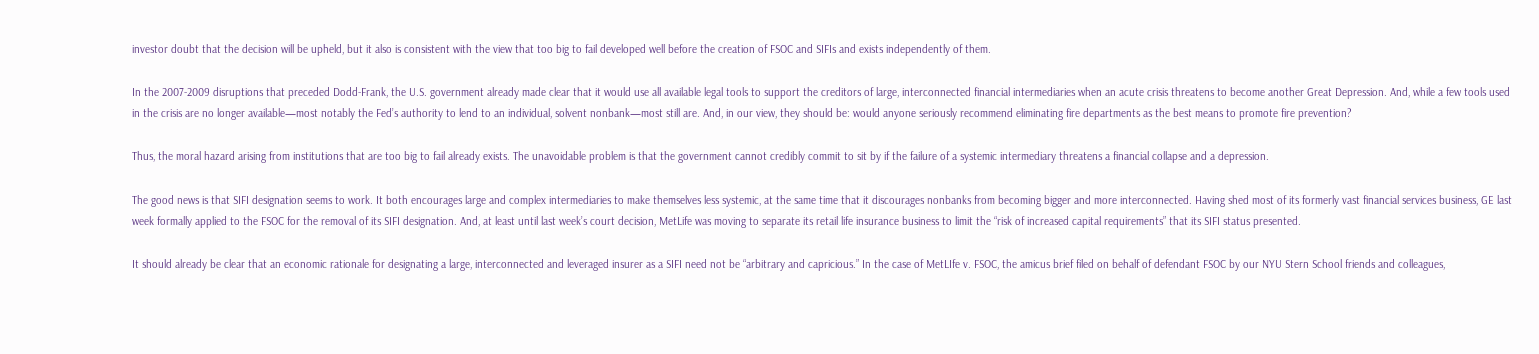investor doubt that the decision will be upheld, but it also is consistent with the view that too big to fail developed well before the creation of FSOC and SIFIs and exists independently of them.

In the 2007-2009 disruptions that preceded Dodd-Frank, the U.S. government already made clear that it would use all available legal tools to support the creditors of large, interconnected financial intermediaries when an acute crisis threatens to become another Great Depression. And, while a few tools used in the crisis are no longer available—most notably the Fed’s authority to lend to an individual, solvent nonbank—most still are. And, in our view, they should be: would anyone seriously recommend eliminating fire departments as the best means to promote fire prevention?

Thus, the moral hazard arising from institutions that are too big to fail already exists. The unavoidable problem is that the government cannot credibly commit to sit by if the failure of a systemic intermediary threatens a financial collapse and a depression.

The good news is that SIFI designation seems to work. It both encourages large and complex intermediaries to make themselves less systemic, at the same time that it discourages nonbanks from becoming bigger and more interconnected. Having shed most of its formerly vast financial services business, GE last week formally applied to the FSOC for the removal of its SIFI designation. And, at least until last week’s court decision, MetLife was moving to separate its retail life insurance business to limit the “risk of increased capital requirements” that its SIFI status presented.

It should already be clear that an economic rationale for designating a large, interconnected and leveraged insurer as a SIFI need not be “arbitrary and capricious.” In the case of MetLIfe v. FSOC, the amicus brief filed on behalf of defendant FSOC by our NYU Stern School friends and colleagues,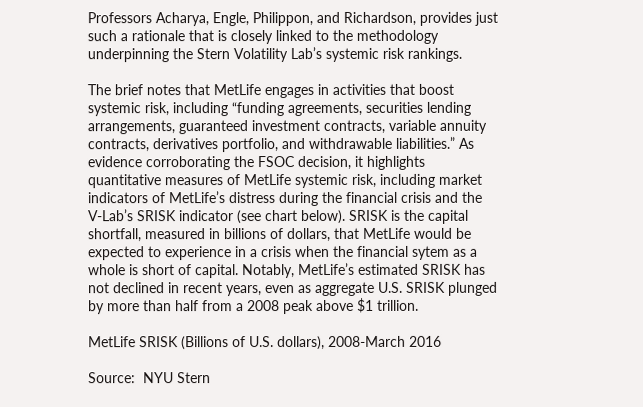Professors Acharya, Engle, Philippon, and Richardson, provides just such a rationale that is closely linked to the methodology underpinning the Stern Volatility Lab’s systemic risk rankings.

The brief notes that MetLife engages in activities that boost systemic risk, including “funding agreements, securities lending arrangements, guaranteed investment contracts, variable annuity contracts, derivatives portfolio, and withdrawable liabilities.” As evidence corroborating the FSOC decision, it highlights quantitative measures of MetLife systemic risk, including market indicators of MetLife’s distress during the financial crisis and the V-Lab’s SRISK indicator (see chart below). SRISK is the capital shortfall, measured in billions of dollars, that MetLife would be expected to experience in a crisis when the financial sytem as a whole is short of capital. Notably, MetLife’s estimated SRISK has not declined in recent years, even as aggregate U.S. SRISK plunged by more than half from a 2008 peak above $1 trillion.

MetLife SRISK (Billions of U.S. dollars), 2008-March 2016

Source:  NYU Stern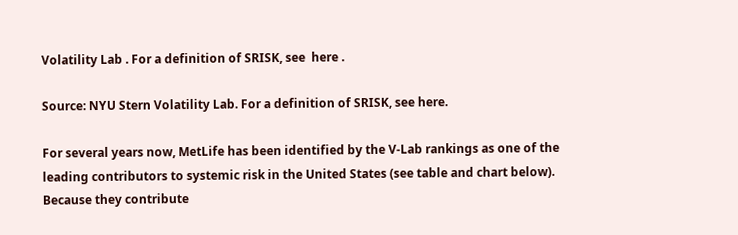Volatility Lab . For a definition of SRISK, see  here .

Source: NYU Stern Volatility Lab. For a definition of SRISK, see here.

For several years now, MetLife has been identified by the V-Lab rankings as one of the leading contributors to systemic risk in the United States (see table and chart below). Because they contribute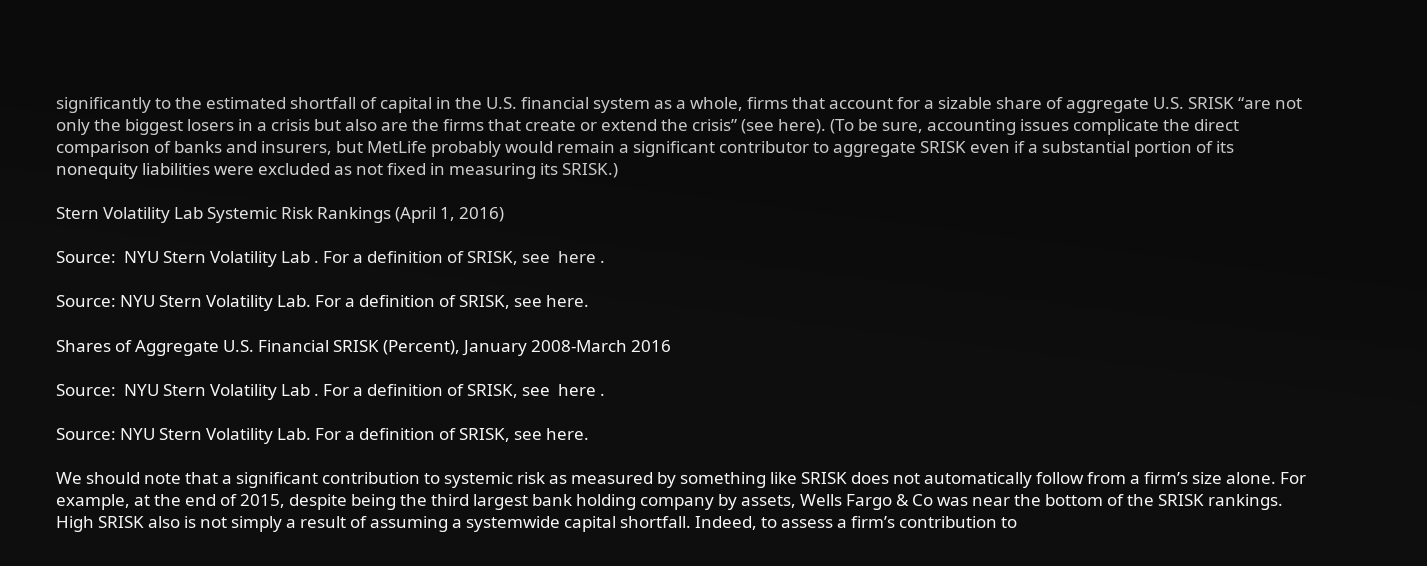significantly to the estimated shortfall of capital in the U.S. financial system as a whole, firms that account for a sizable share of aggregate U.S. SRISK “are not only the biggest losers in a crisis but also are the firms that create or extend the crisis” (see here). (To be sure, accounting issues complicate the direct comparison of banks and insurers, but MetLife probably would remain a significant contributor to aggregate SRISK even if a substantial portion of its nonequity liabilities were excluded as not fixed in measuring its SRISK.)

Stern Volatility Lab Systemic Risk Rankings (April 1, 2016)

Source:  NYU Stern Volatility Lab . For a definition of SRISK, see  here .

Source: NYU Stern Volatility Lab. For a definition of SRISK, see here.

Shares of Aggregate U.S. Financial SRISK (Percent), January 2008-March 2016

Source:  NYU Stern Volatility Lab . For a definition of SRISK, see  here .

Source: NYU Stern Volatility Lab. For a definition of SRISK, see here.

We should note that a significant contribution to systemic risk as measured by something like SRISK does not automatically follow from a firm’s size alone. For example, at the end of 2015, despite being the third largest bank holding company by assets, Wells Fargo & Co was near the bottom of the SRISK rankings. High SRISK also is not simply a result of assuming a systemwide capital shortfall. Indeed, to assess a firm’s contribution to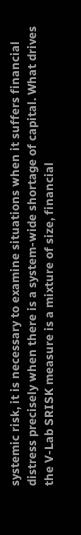systemic risk, it is necessary to examine situations when it suffers financial distress precisely when there is a system-wide shortage of capital. What drives the V-Lab SRISK measure is a mixture of size, financial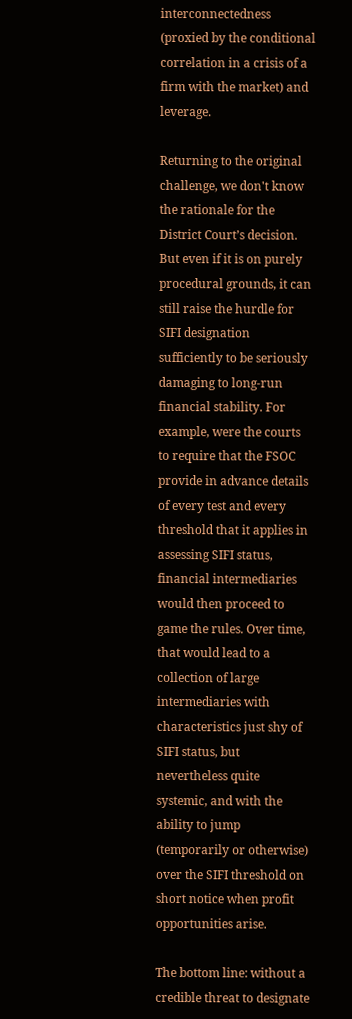interconnectedness (proxied by the conditional correlation in a crisis of a firm with the market) and leverage.

Returning to the original challenge, we don't know the rationale for the District Court’s decision. But even if it is on purely procedural grounds, it can still raise the hurdle for SIFI designation sufficiently to be seriously damaging to long-run financial stability. For example, were the courts to require that the FSOC provide in advance details of every test and every threshold that it applies in assessing SIFI status, financial intermediaries would then proceed to game the rules. Over time, that would lead to a collection of large intermediaries with characteristics just shy of SIFI status, but nevertheless quite systemic, and with the ability to jump (temporarily or otherwise) over the SIFI threshold on short notice when profit opportunities arise.

The bottom line: without a credible threat to designate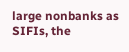large nonbanks as SIFIs, the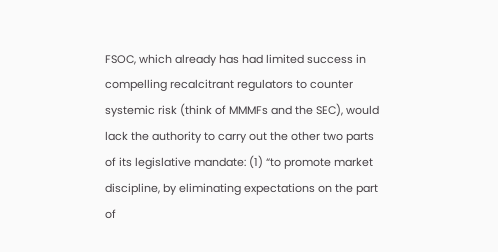FSOC, which already has had limited success in compelling recalcitrant regulators to counter systemic risk (think of MMMFs and the SEC), would lack the authority to carry out the other two parts of its legislative mandate: (1) “to promote market discipline, by eliminating expectations on the part of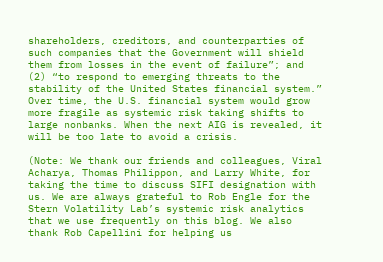shareholders, creditors, and counterparties of such companies that the Government will shield them from losses in the event of failure”; and (2) “to respond to emerging threats to the stability of the United States financial system.” Over time, the U.S. financial system would grow more fragile as systemic risk taking shifts to large nonbanks. When the next AIG is revealed, it will be too late to avoid a crisis.

(Note: We thank our friends and colleagues, Viral Acharya, Thomas Philippon, and Larry White, for taking the time to discuss SIFI designation with us. We are always grateful to Rob Engle for the Stern Volatility Lab’s systemic risk analytics that we use frequently on this blog. We also thank Rob Capellini for helping us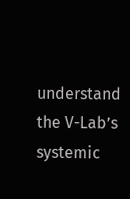understand the V-Lab’s systemic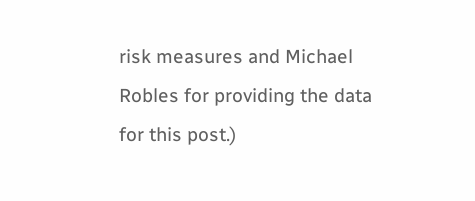risk measures and Michael Robles for providing the data for this post.)